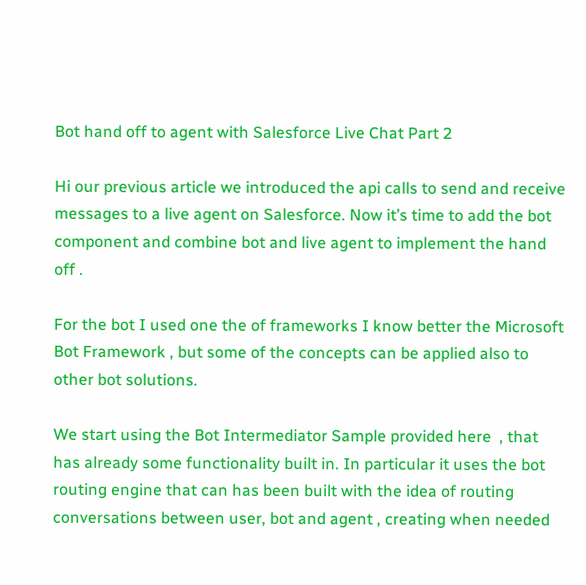Bot hand off to agent with Salesforce Live Chat Part 2

Hi our previous article we introduced the api calls to send and receive messages to a live agent on Salesforce. Now it’s time to add the bot component and combine bot and live agent to implement the hand off .

For the bot I used one the of frameworks I know better the Microsoft Bot Framework , but some of the concepts can be applied also to other bot solutions.

We start using the Bot Intermediator Sample provided here  , that has already some functionality built in. In particular it uses the bot routing engine that can has been built with the idea of routing conversations between user, bot and agent , creating when needed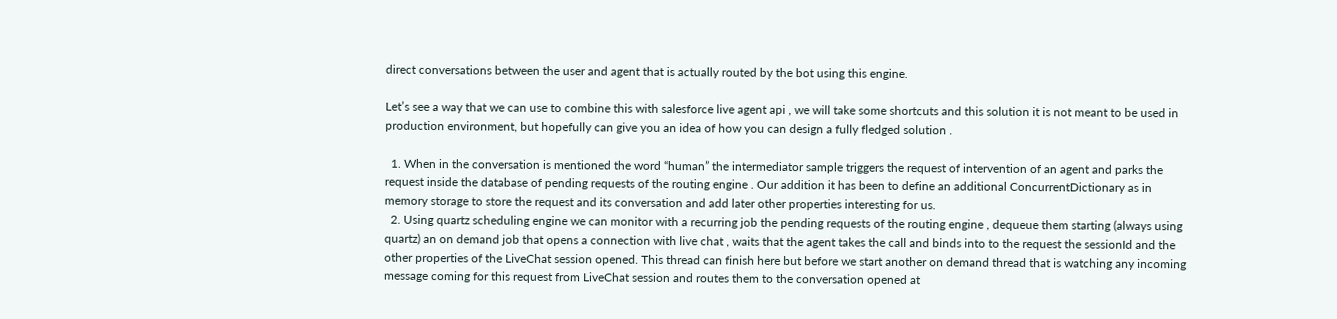direct conversations between the user and agent that is actually routed by the bot using this engine.

Let’s see a way that we can use to combine this with salesforce live agent api , we will take some shortcuts and this solution it is not meant to be used in production environment, but hopefully can give you an idea of how you can design a fully fledged solution .

  1. When in the conversation is mentioned the word “human” the intermediator sample triggers the request of intervention of an agent and parks the request inside the database of pending requests of the routing engine . Our addition it has been to define an additional ConcurrentDictionary as in memory storage to store the request and its conversation and add later other properties interesting for us.
  2. Using quartz scheduling engine we can monitor with a recurring job the pending requests of the routing engine , dequeue them starting (always using quartz) an on demand job that opens a connection with live chat , waits that the agent takes the call and binds into to the request the sessionId and the other properties of the LiveChat session opened. This thread can finish here but before we start another on demand thread that is watching any incoming message coming for this request from LiveChat session and routes them to the conversation opened at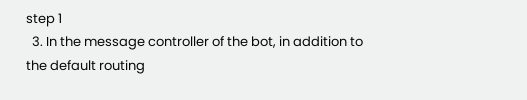step 1
  3. In the message controller of the bot, in addition to the default routing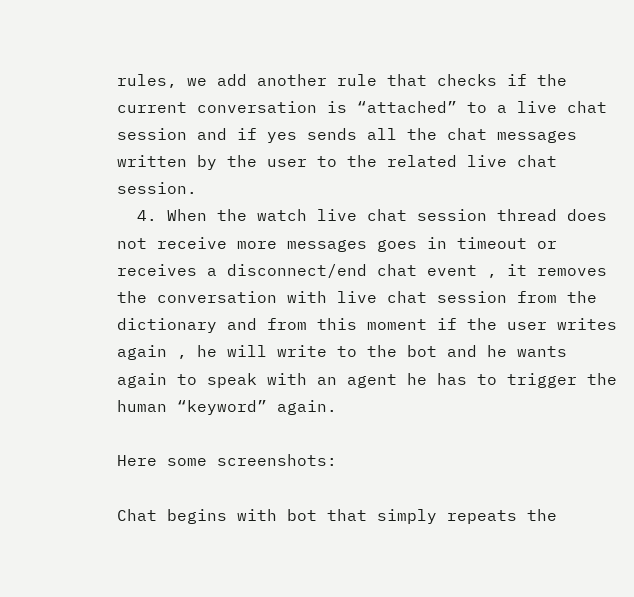rules, we add another rule that checks if the current conversation is “attached” to a live chat session and if yes sends all the chat messages written by the user to the related live chat session.
  4. When the watch live chat session thread does not receive more messages goes in timeout or receives a disconnect/end chat event , it removes the conversation with live chat session from the dictionary and from this moment if the user writes again , he will write to the bot and he wants again to speak with an agent he has to trigger the human “keyword” again.

Here some screenshots:

Chat begins with bot that simply repeats the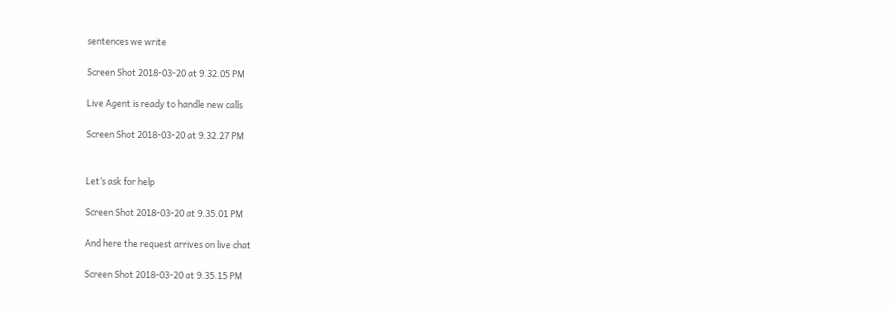sentences we write

Screen Shot 2018-03-20 at 9.32.05 PM

Live Agent is ready to handle new calls

Screen Shot 2018-03-20 at 9.32.27 PM


Let’s ask for help

Screen Shot 2018-03-20 at 9.35.01 PM

And here the request arrives on live chat

Screen Shot 2018-03-20 at 9.35.15 PM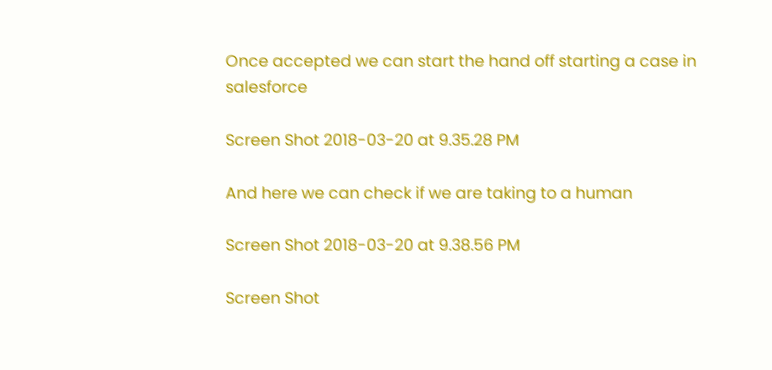Once accepted we can start the hand off starting a case in salesforce

Screen Shot 2018-03-20 at 9.35.28 PM

And here we can check if we are taking to a human

Screen Shot 2018-03-20 at 9.38.56 PM

Screen Shot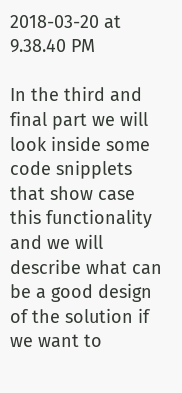2018-03-20 at 9.38.40 PM

In the third and final part we will look inside some code snipplets that show case this functionality and we will describe what can be a good design of the solution if we want to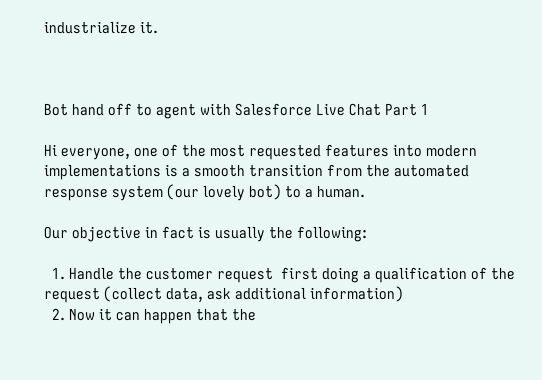industrialize it.



Bot hand off to agent with Salesforce Live Chat Part 1

Hi everyone, one of the most requested features into modern implementations is a smooth transition from the automated response system (our lovely bot) to a human.

Our objective in fact is usually the following:

  1. Handle the customer request  first doing a qualification of the request (collect data, ask additional information)
  2. Now it can happen that the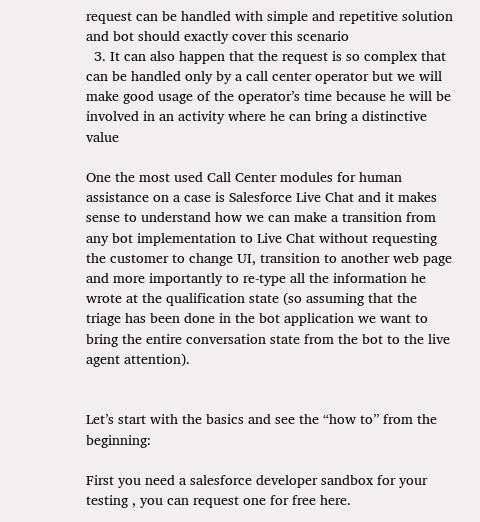request can be handled with simple and repetitive solution and bot should exactly cover this scenario
  3. It can also happen that the request is so complex that can be handled only by a call center operator but we will make good usage of the operator’s time because he will be involved in an activity where he can bring a distinctive value

One the most used Call Center modules for human assistance on a case is Salesforce Live Chat and it makes sense to understand how we can make a transition from any bot implementation to Live Chat without requesting the customer to change UI, transition to another web page and more importantly to re-type all the information he wrote at the qualification state (so assuming that the triage has been done in the bot application we want to bring the entire conversation state from the bot to the live agent attention).


Let’s start with the basics and see the “how to” from the beginning:

First you need a salesforce developer sandbox for your testing , you can request one for free here.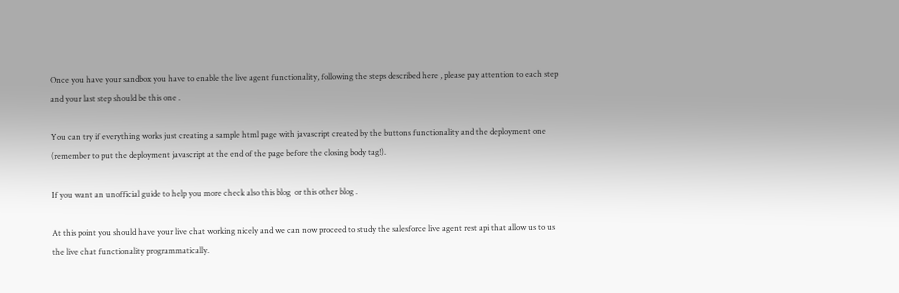Once you have your sandbox you have to enable the live agent functionality, following the steps described here , please pay attention to each step and your last step should be this one .

You can try if everything works just creating a sample html page with javascript created by the buttons functionality and the deployment one (remember to put the deployment javascript at the end of the page before the closing body tag!).

If you want an unofficial guide to help you more check also this blog  or this other blog .

At this point you should have your live chat working nicely and we can now proceed to study the salesforce live agent rest api that allow us to us the live chat functionality programmatically.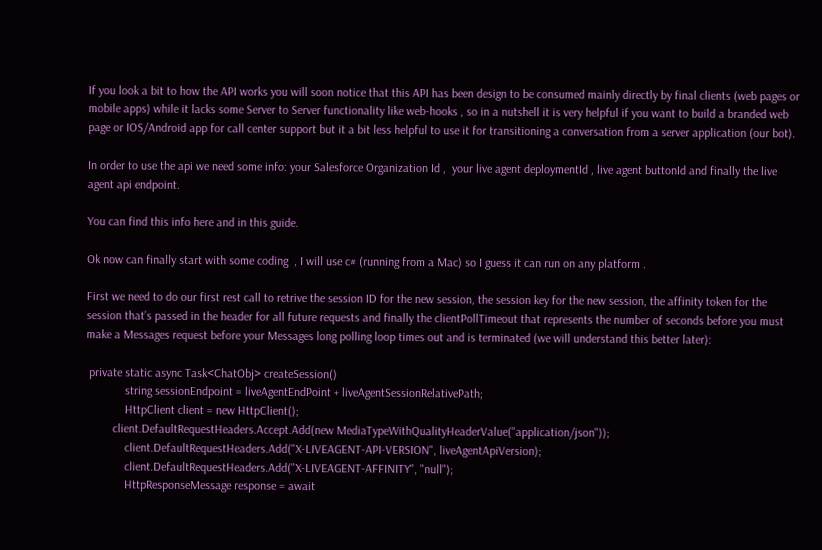If you look a bit to how the API works you will soon notice that this API has been design to be consumed mainly directly by final clients (web pages or mobile apps) while it lacks some Server to Server functionality like web-hooks , so in a nutshell it is very helpful if you want to build a branded web page or IOS/Android app for call center support but it a bit less helpful to use it for transitioning a conversation from a server application (our bot).

In order to use the api we need some info: your Salesforce Organization Id ,  your live agent deploymentId , live agent buttonId and finally the live agent api endpoint.

You can find this info here and in this guide.

Ok now can finally start with some coding  , I will use c# (running from a Mac) so I guess it can run on any platform .

First we need to do our first rest call to retrive the session ID for the new session, the session key for the new session, the affinity token for the session that’s passed in the header for all future requests and finally the clientPollTimeout that represents the number of seconds before you must make a Messages request before your Messages long polling loop times out and is terminated (we will understand this better later):

 private static async Task<ChatObj> createSession()
             string sessionEndpoint = liveAgentEndPoint + liveAgentSessionRelativePath;
             HttpClient client = new HttpClient();
         client.DefaultRequestHeaders.Accept.Add(new MediaTypeWithQualityHeaderValue("application/json"));
             client.DefaultRequestHeaders.Add("X-LIVEAGENT-API-VERSION", liveAgentApiVersion);
             client.DefaultRequestHeaders.Add("X-LIVEAGENT-AFFINITY", "null");
             HttpResponseMessage response = await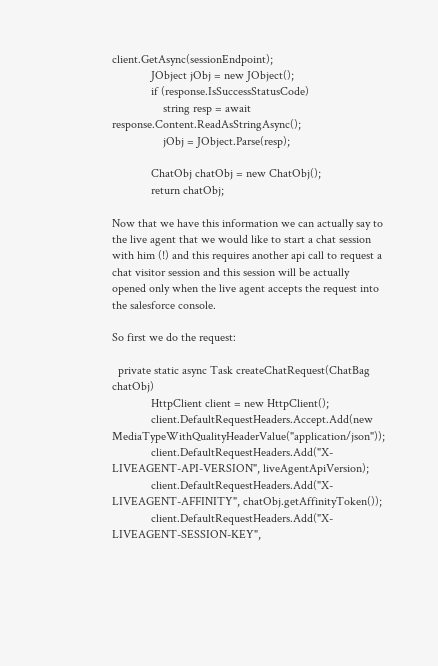client.GetAsync(sessionEndpoint);
             JObject jObj = new JObject();
             if (response.IsSuccessStatusCode)
                 string resp = await response.Content.ReadAsStringAsync();
                 jObj = JObject.Parse(resp);

             ChatObj chatObj = new ChatObj();
             return chatObj;

Now that we have this information we can actually say to the live agent that we would like to start a chat session with him (!) and this requires another api call to request a chat visitor session and this session will be actually opened only when the live agent accepts the request into the salesforce console.

So first we do the request:

  private static async Task createChatRequest(ChatBag chatObj)
             HttpClient client = new HttpClient();
             client.DefaultRequestHeaders.Accept.Add(new MediaTypeWithQualityHeaderValue("application/json"));
             client.DefaultRequestHeaders.Add("X-LIVEAGENT-API-VERSION", liveAgentApiVersion);
             client.DefaultRequestHeaders.Add("X-LIVEAGENT-AFFINITY", chatObj.getAffinityToken());
             client.DefaultRequestHeaders.Add("X-LIVEAGENT-SESSION-KEY",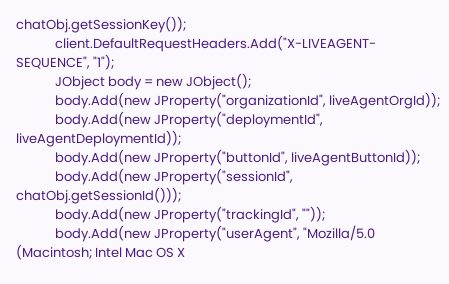chatObj.getSessionKey());
             client.DefaultRequestHeaders.Add("X-LIVEAGENT-SEQUENCE", "1");
             JObject body = new JObject();
             body.Add(new JProperty("organizationId", liveAgentOrgId));
             body.Add(new JProperty("deploymentId", liveAgentDeploymentId));
             body.Add(new JProperty("buttonId", liveAgentButtonId));
             body.Add(new JProperty("sessionId", chatObj.getSessionId()));
             body.Add(new JProperty("trackingId", ""));
             body.Add(new JProperty("userAgent", "Mozilla/5.0 (Macintosh; Intel Mac OS X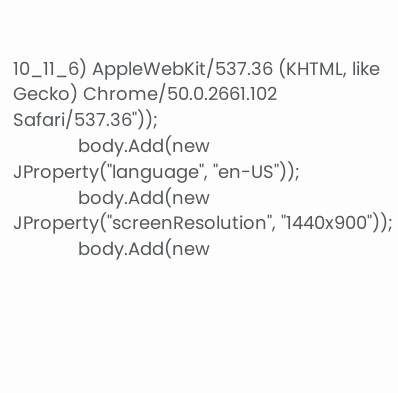10_11_6) AppleWebKit/537.36 (KHTML, like Gecko) Chrome/50.0.2661.102 Safari/537.36"));
             body.Add(new JProperty("language", "en-US"));
             body.Add(new JProperty("screenResolution", "1440x900"));
             body.Add(new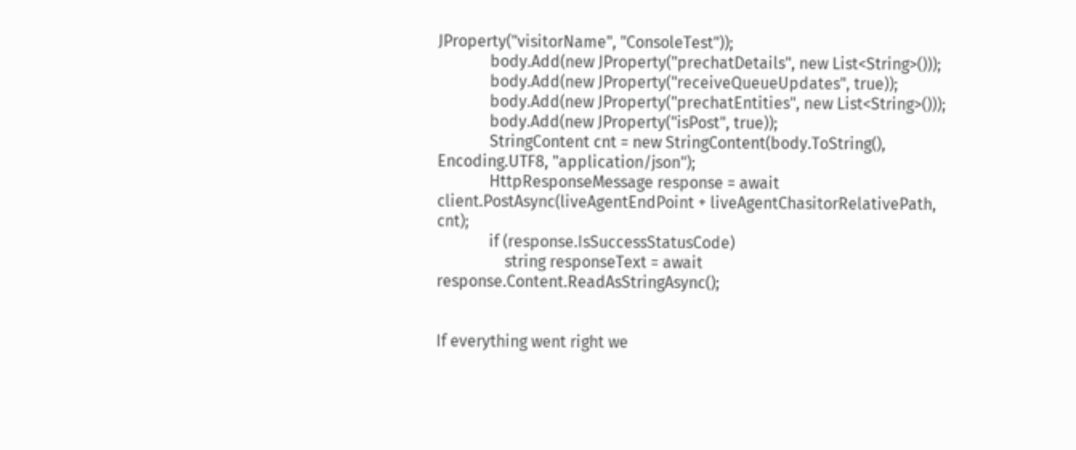JProperty("visitorName", "ConsoleTest"));
             body.Add(new JProperty("prechatDetails", new List<String>()));
             body.Add(new JProperty("receiveQueueUpdates", true));
             body.Add(new JProperty("prechatEntities", new List<String>()));
             body.Add(new JProperty("isPost", true));
             StringContent cnt = new StringContent(body.ToString(), Encoding.UTF8, "application/json");
             HttpResponseMessage response = await client.PostAsync(liveAgentEndPoint + liveAgentChasitorRelativePath, cnt);
             if (response.IsSuccessStatusCode)
                 string responseText = await response.Content.ReadAsStringAsync();


If everything went right we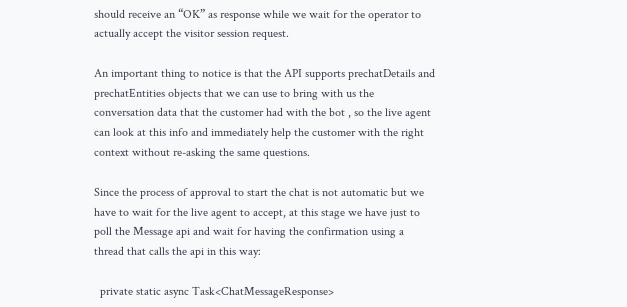should receive an “OK” as response while we wait for the operator to actually accept the visitor session request.

An important thing to notice is that the API supports prechatDetails and prechatEntities objects that we can use to bring with us the conversation data that the customer had with the bot , so the live agent can look at this info and immediately help the customer with the right context without re-asking the same questions.

Since the process of approval to start the chat is not automatic but we have to wait for the live agent to accept, at this stage we have just to poll the Message api and wait for having the confirmation using a thread that calls the api in this way:

  private static async Task<ChatMessageResponse>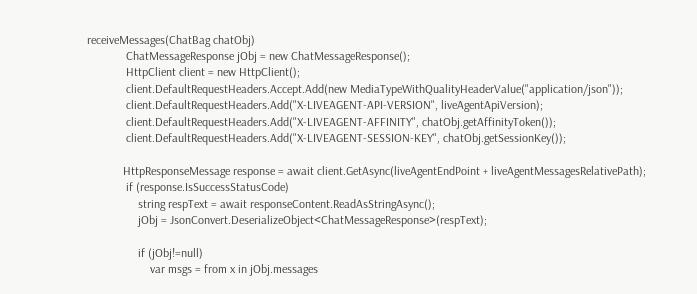receiveMessages(ChatBag chatObj)
             ChatMessageResponse jObj = new ChatMessageResponse();
             HttpClient client = new HttpClient();
             client.DefaultRequestHeaders.Accept.Add(new MediaTypeWithQualityHeaderValue("application/json"));
             client.DefaultRequestHeaders.Add("X-LIVEAGENT-API-VERSION", liveAgentApiVersion);
             client.DefaultRequestHeaders.Add("X-LIVEAGENT-AFFINITY", chatObj.getAffinityToken());
             client.DefaultRequestHeaders.Add("X-LIVEAGENT-SESSION-KEY", chatObj.getSessionKey());

            HttpResponseMessage response = await client.GetAsync(liveAgentEndPoint + liveAgentMessagesRelativePath);
             if (response.IsSuccessStatusCode)
                 string respText = await responseContent.ReadAsStringAsync();
                 jObj = JsonConvert.DeserializeObject<ChatMessageResponse>(respText);

                 if (jObj!=null)
                     var msgs = from x in jObj.messages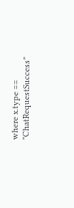where x.type == "ChatRequestSuccess"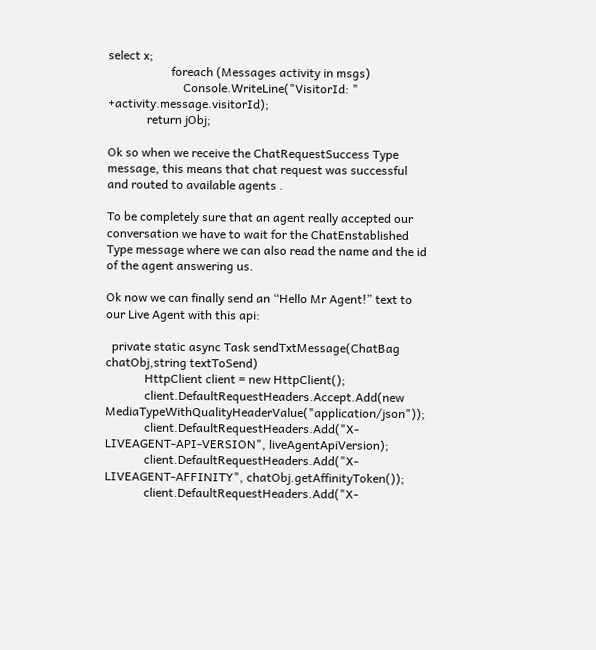select x;
                     foreach (Messages activity in msgs)
                         Console.WriteLine("VisitorId: " +activity.message.visitorId);
             return jObj;

Ok so when we receive the ChatRequestSuccess Type message, this means that chat request was successful and routed to available agents .

To be completely sure that an agent really accepted our conversation we have to wait for the ChatEnstablished Type message where we can also read the name and the id of the agent answering us.

Ok now we can finally send an “Hello Mr Agent!” text to our Live Agent with this api:

  private static async Task sendTxtMessage(ChatBag chatObj,string textToSend)
             HttpClient client = new HttpClient();
             client.DefaultRequestHeaders.Accept.Add(new MediaTypeWithQualityHeaderValue("application/json"));
             client.DefaultRequestHeaders.Add("X-LIVEAGENT-API-VERSION", liveAgentApiVersion);
             client.DefaultRequestHeaders.Add("X-LIVEAGENT-AFFINITY", chatObj.getAffinityToken());
             client.DefaultRequestHeaders.Add("X-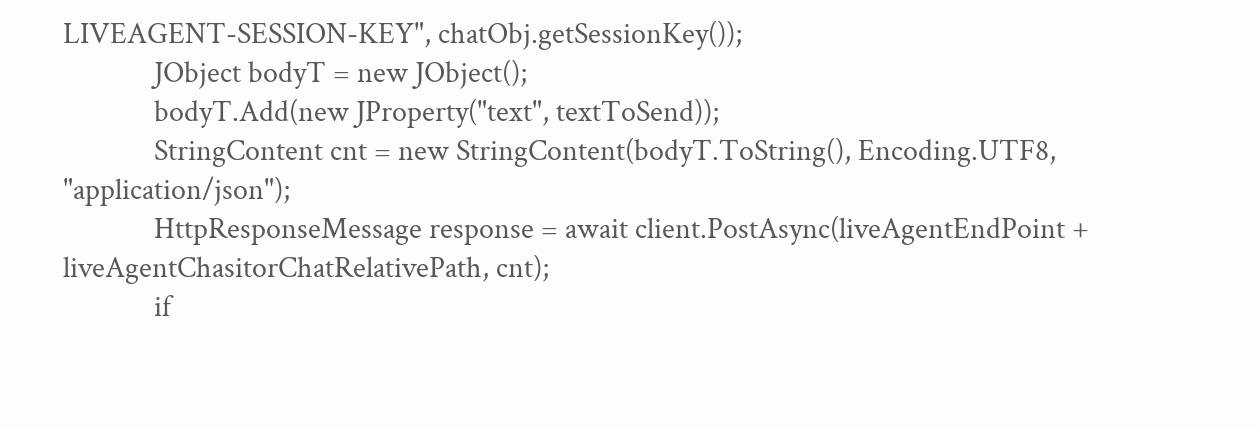LIVEAGENT-SESSION-KEY", chatObj.getSessionKey());
             JObject bodyT = new JObject();
             bodyT.Add(new JProperty("text", textToSend));
             StringContent cnt = new StringContent(bodyT.ToString(), Encoding.UTF8, "application/json");
             HttpResponseMessage response = await client.PostAsync(liveAgentEndPoint + liveAgentChasitorChatRelativePath, cnt);
             if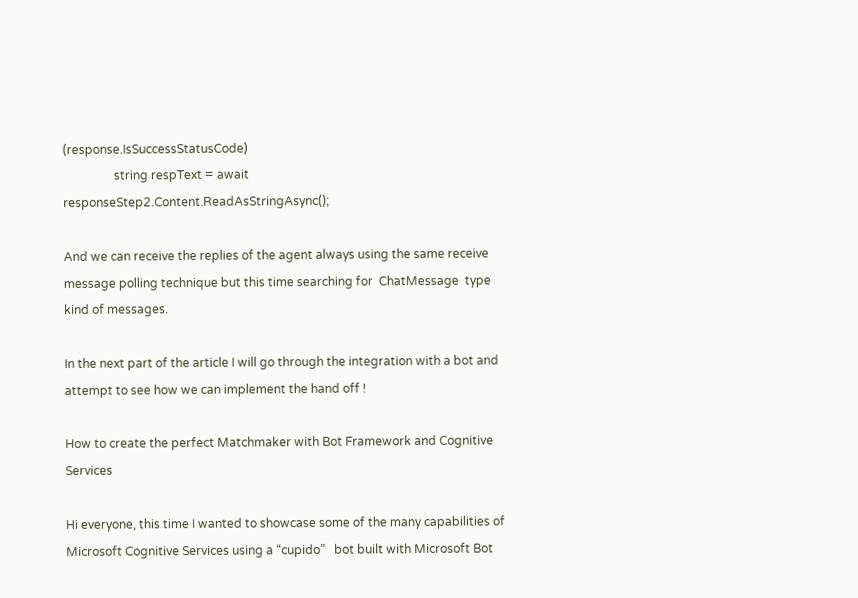(response.IsSuccessStatusCode)
                 string respText = await responseStep2.Content.ReadAsStringAsync();

And we can receive the replies of the agent always using the same receive message polling technique but this time searching for  ChatMessage  type kind of messages.

In the next part of the article I will go through the integration with a bot and attempt to see how we can implement the hand off !

How to create the perfect Matchmaker with Bot Framework and Cognitive Services

Hi everyone, this time I wanted to showcase some of the many capabilities of Microsoft Cognitive Services using a “cupido”   bot built with Microsoft Bot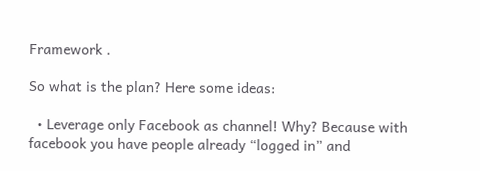Framework .

So what is the plan? Here some ideas:

  • Leverage only Facebook as channel! Why? Because with facebook you have people already “logged in” and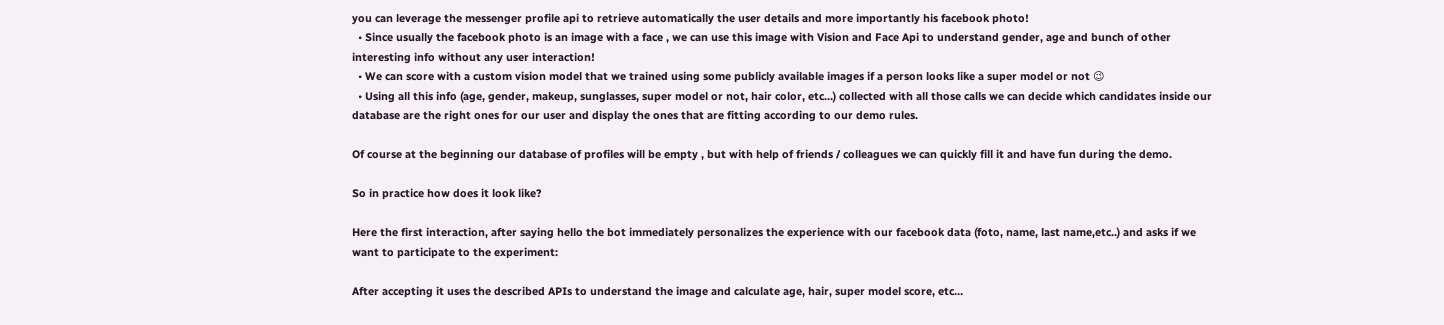you can leverage the messenger profile api to retrieve automatically the user details and more importantly his facebook photo!
  • Since usually the facebook photo is an image with a face , we can use this image with Vision and Face Api to understand gender, age and bunch of other interesting info without any user interaction!
  • We can score with a custom vision model that we trained using some publicly available images if a person looks like a super model or not 😉
  • Using all this info (age, gender, makeup, sunglasses, super model or not, hair color, etc…) collected with all those calls we can decide which candidates inside our database are the right ones for our user and display the ones that are fitting according to our demo rules.

Of course at the beginning our database of profiles will be empty , but with help of friends / colleagues we can quickly fill it and have fun during the demo.

So in practice how does it look like?

Here the first interaction, after saying hello the bot immediately personalizes the experience with our facebook data (foto, name, last name,etc..) and asks if we want to participate to the experiment:

After accepting it uses the described APIs to understand the image and calculate age, hair, super model score, etc…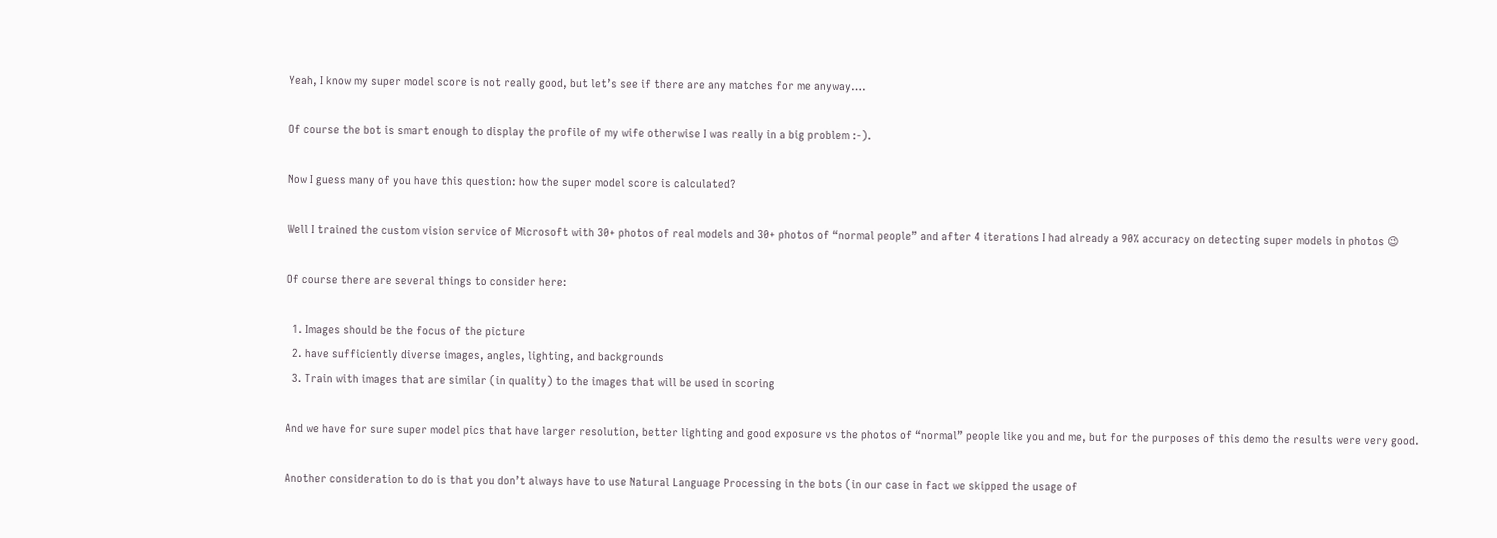Yeah, I know my super model score is not really good, but let’s see if there are any matches for me anyway….

Of course the bot is smart enough to display the profile of my wife otherwise I was really in a big problem :-).

Now I guess many of you have this question: how the super model score is calculated?

Well I trained the custom vision service of Microsoft with 30+ photos of real models and 30+ photos of “normal people” and after 4 iterations I had already a 90% accuracy on detecting super models in photos 😉

Of course there are several things to consider here:

  1. Images should be the focus of the picture
  2. have sufficiently diverse images, angles, lighting, and backgrounds
  3. Train with images that are similar (in quality) to the images that will be used in scoring

And we have for sure super model pics that have larger resolution, better lighting and good exposure vs the photos of “normal” people like you and me, but for the purposes of this demo the results were very good.

Another consideration to do is that you don’t always have to use Natural Language Processing in the bots (in our case in fact we skipped the usage of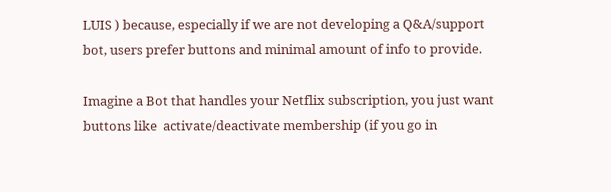LUIS ) because, especially if we are not developing a Q&A/support bot, users prefer buttons and minimal amount of info to provide.

Imagine a Bot that handles your Netflix subscription, you just want  buttons like  activate/deactivate membership (if you go in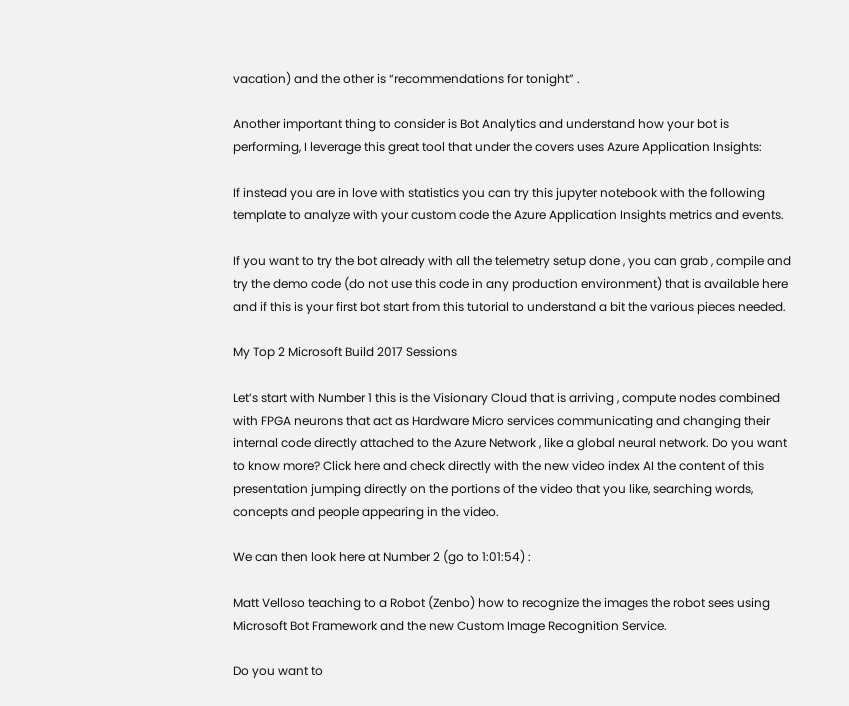vacation) and the other is “recommendations for tonight” .

Another important thing to consider is Bot Analytics and understand how your bot is performing, I leverage this great tool that under the covers uses Azure Application Insights:

If instead you are in love with statistics you can try this jupyter notebook with the following template to analyze with your custom code the Azure Application Insights metrics and events.

If you want to try the bot already with all the telemetry setup done , you can grab , compile and try the demo code (do not use this code in any production environment) that is available here and if this is your first bot start from this tutorial to understand a bit the various pieces needed.

My Top 2 Microsoft Build 2017 Sessions

Let’s start with Number 1 this is the Visionary Cloud that is arriving , compute nodes combined with FPGA neurons that act as Hardware Micro services communicating and changing their internal code directly attached to the Azure Network , like a global neural network. Do you want to know more? Click here and check directly with the new video index AI the content of this presentation jumping directly on the portions of the video that you like, searching words, concepts and people appearing in the video.

We can then look here at Number 2 (go to 1:01:54) :

Matt Velloso teaching to a Robot (Zenbo) how to recognize the images the robot sees using Microsoft Bot Framework and the new Custom Image Recognition Service.

Do you want to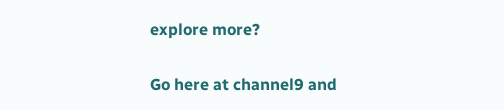explore more?

Go here at channel9 and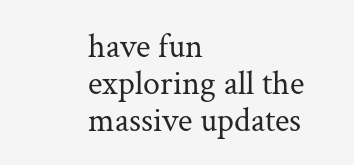have fun exploring all the massive updates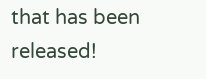that has been released!